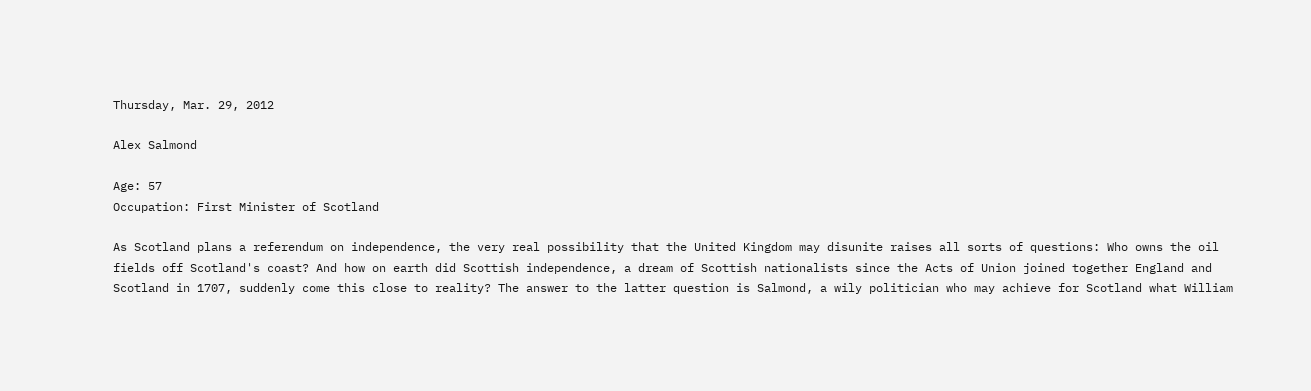Thursday, Mar. 29, 2012

Alex Salmond

Age: 57
Occupation: First Minister of Scotland

As Scotland plans a referendum on independence, the very real possibility that the United Kingdom may disunite raises all sorts of questions: Who owns the oil fields off Scotland's coast? And how on earth did Scottish independence, a dream of Scottish nationalists since the Acts of Union joined together England and Scotland in 1707, suddenly come this close to reality? The answer to the latter question is Salmond, a wily politician who may achieve for Scotland what William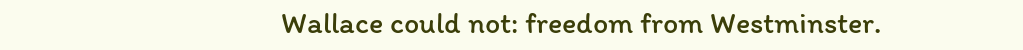Wallace could not: freedom from Westminster.